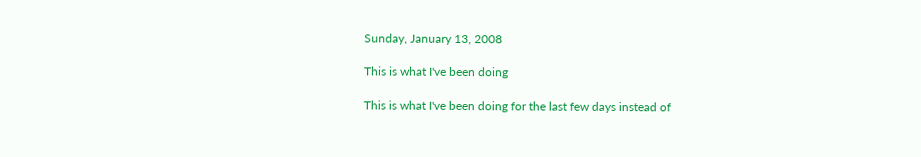Sunday, January 13, 2008

This is what I've been doing

This is what I've been doing for the last few days instead of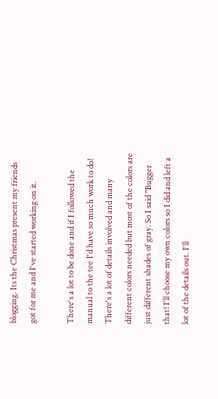blogging. Its the Christmas present my friends got for me and I've started working on it.

There's a lot to be done and if I followed the manual to the tee I'd have so much work to do! There's a lot of details involved and many different colors needed but most of the colors are just different shades of gray. So I said "Bugger that! I'll choose my own colors so I did and left a lot of the details out. I'll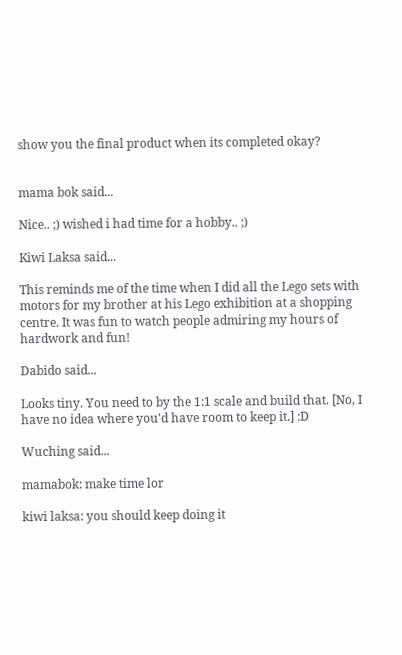show you the final product when its completed okay?


mama bok said...

Nice.. ;) wished i had time for a hobby.. ;)

Kiwi Laksa said...

This reminds me of the time when I did all the Lego sets with motors for my brother at his Lego exhibition at a shopping centre. It was fun to watch people admiring my hours of hardwork and fun!

Dabido said...

Looks tiny. You need to by the 1:1 scale and build that. [No, I have no idea where you'd have room to keep it.] :D

Wuching said...

mamabok: make time lor

kiwi laksa: you should keep doing it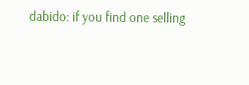dabido: if you find one selling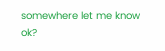somewhere let me know ok?